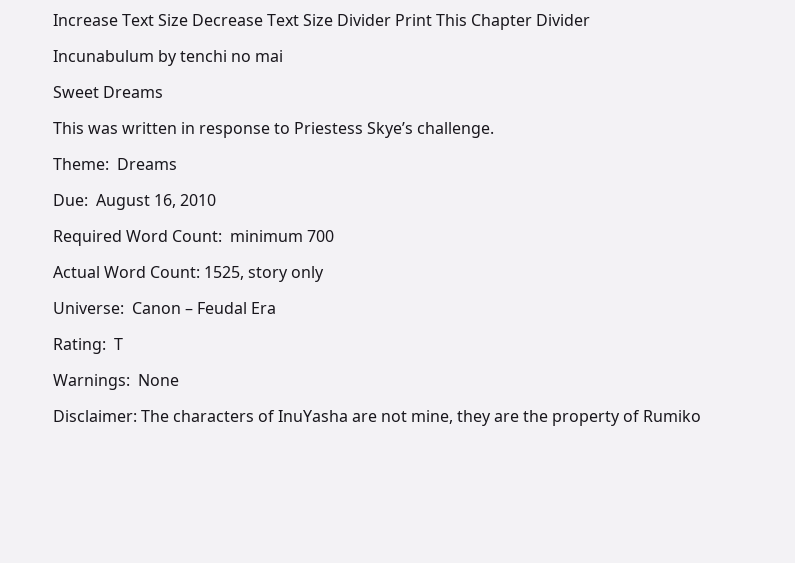Increase Text Size Decrease Text Size Divider Print This Chapter Divider

Incunabulum by tenchi no mai

Sweet Dreams

This was written in response to Priestess Skye’s challenge.

Theme:  Dreams

Due:  August 16, 2010

Required Word Count:  minimum 700

Actual Word Count: 1525, story only

Universe:  Canon – Feudal Era

Rating:  T

Warnings:  None

Disclaimer: The characters of InuYasha are not mine, they are the property of Rumiko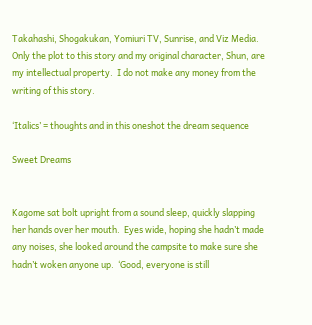Takahashi, Shogakukan, Yomiuri TV, Sunrise, and Viz Media.   Only the plot to this story and my original character, Shun, are my intellectual property.  I do not make any money from the writing of this story.

‘Italics’ = thoughts and in this oneshot the dream sequence

Sweet Dreams


Kagome sat bolt upright from a sound sleep, quickly slapping her hands over her mouth.  Eyes wide, hoping she hadn’t made any noises, she looked around the campsite to make sure she hadn’t woken anyone up.  ‘Good, everyone is still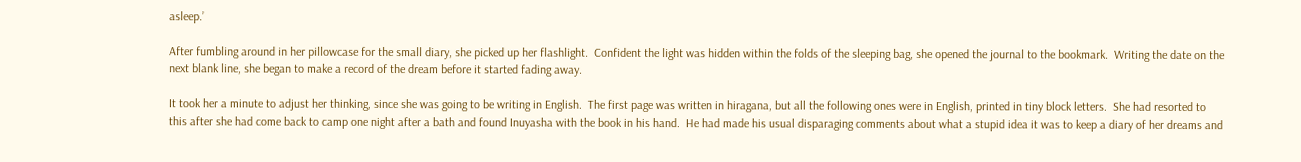asleep.’

After fumbling around in her pillowcase for the small diary, she picked up her flashlight.  Confident the light was hidden within the folds of the sleeping bag, she opened the journal to the bookmark.  Writing the date on the next blank line, she began to make a record of the dream before it started fading away.

It took her a minute to adjust her thinking, since she was going to be writing in English.  The first page was written in hiragana, but all the following ones were in English, printed in tiny block letters.  She had resorted to this after she had come back to camp one night after a bath and found Inuyasha with the book in his hand.  He had made his usual disparaging comments about what a stupid idea it was to keep a diary of her dreams and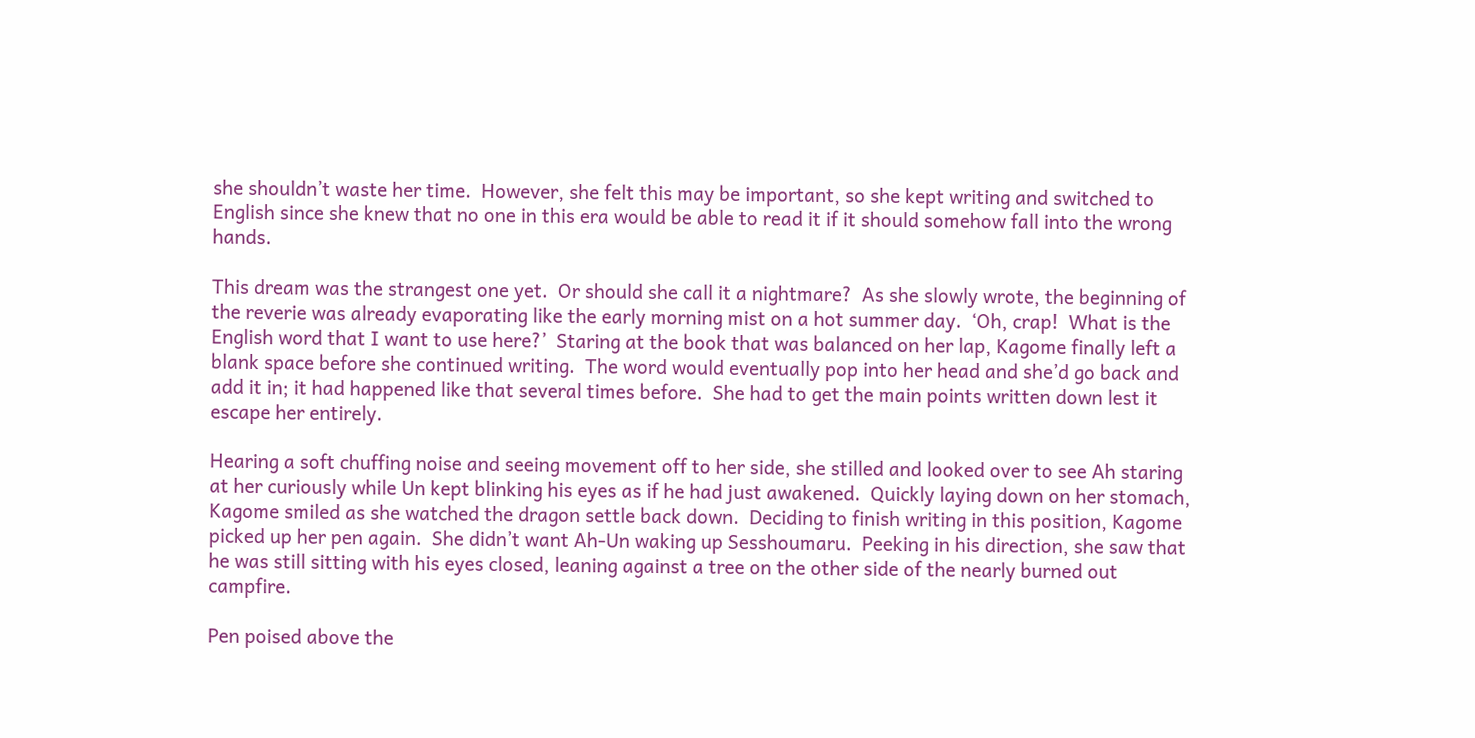she shouldn’t waste her time.  However, she felt this may be important, so she kept writing and switched to English since she knew that no one in this era would be able to read it if it should somehow fall into the wrong hands.

This dream was the strangest one yet.  Or should she call it a nightmare?  As she slowly wrote, the beginning of the reverie was already evaporating like the early morning mist on a hot summer day.  ‘Oh, crap!  What is the English word that I want to use here?’  Staring at the book that was balanced on her lap, Kagome finally left a blank space before she continued writing.  The word would eventually pop into her head and she’d go back and add it in; it had happened like that several times before.  She had to get the main points written down lest it escape her entirely.

Hearing a soft chuffing noise and seeing movement off to her side, she stilled and looked over to see Ah staring at her curiously while Un kept blinking his eyes as if he had just awakened.  Quickly laying down on her stomach, Kagome smiled as she watched the dragon settle back down.  Deciding to finish writing in this position, Kagome picked up her pen again.  She didn’t want Ah-Un waking up Sesshoumaru.  Peeking in his direction, she saw that he was still sitting with his eyes closed, leaning against a tree on the other side of the nearly burned out campfire.

Pen poised above the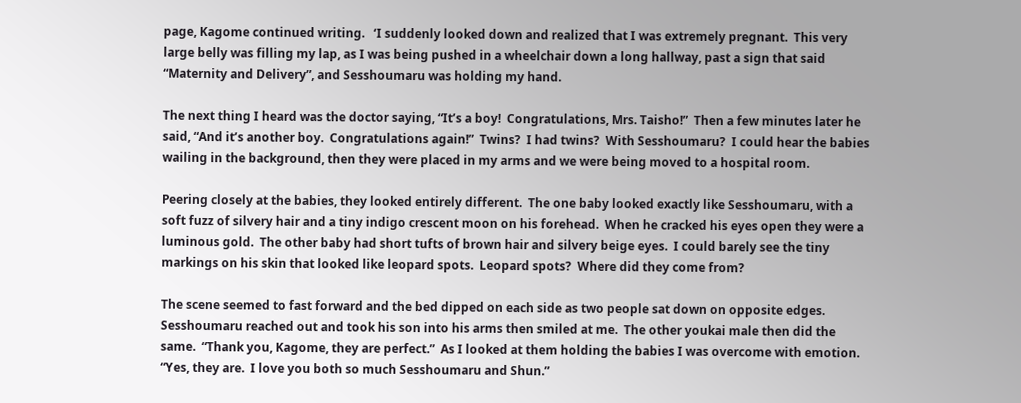page, Kagome continued writing.   ‘I suddenly looked down and realized that I was extremely pregnant.  This very large belly was filling my lap, as I was being pushed in a wheelchair down a long hallway, past a sign that said “Maternity and Delivery”, and Sesshoumaru was holding my hand.

The next thing I heard was the doctor saying, “It’s a boy!  Congratulations, Mrs. Taisho!”  Then a few minutes later he said, “And it’s another boy.  Congratulations again!”  Twins?  I had twins?  With Sesshoumaru?  I could hear the babies wailing in the background, then they were placed in my arms and we were being moved to a hospital room.

Peering closely at the babies, they looked entirely different.  The one baby looked exactly like Sesshoumaru, with a soft fuzz of silvery hair and a tiny indigo crescent moon on his forehead.  When he cracked his eyes open they were a luminous gold.  The other baby had short tufts of brown hair and silvery beige eyes.  I could barely see the tiny markings on his skin that looked like leopard spots.  Leopard spots?  Where did they come from?

The scene seemed to fast forward and the bed dipped on each side as two people sat down on opposite edges.  Sesshoumaru reached out and took his son into his arms then smiled at me.  The other youkai male then did the same.  “Thank you, Kagome, they are perfect.”  As I looked at them holding the babies I was overcome with emotion.  “Yes, they are.  I love you both so much Sesshoumaru and Shun.”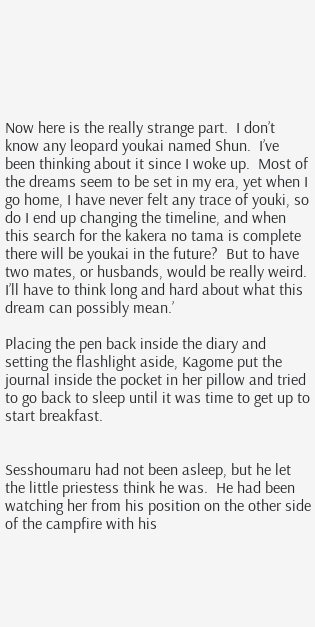Now here is the really strange part.  I don’t know any leopard youkai named Shun.  I’ve been thinking about it since I woke up.  Most of the dreams seem to be set in my era, yet when I go home, I have never felt any trace of youki, so do I end up changing the timeline, and when this search for the kakera no tama is complete there will be youkai in the future?  But to have two mates, or husbands, would be really weird.  I’ll have to think long and hard about what this dream can possibly mean.’

Placing the pen back inside the diary and setting the flashlight aside, Kagome put the journal inside the pocket in her pillow and tried to go back to sleep until it was time to get up to start breakfast.


Sesshoumaru had not been asleep, but he let the little priestess think he was.  He had been watching her from his position on the other side of the campfire with his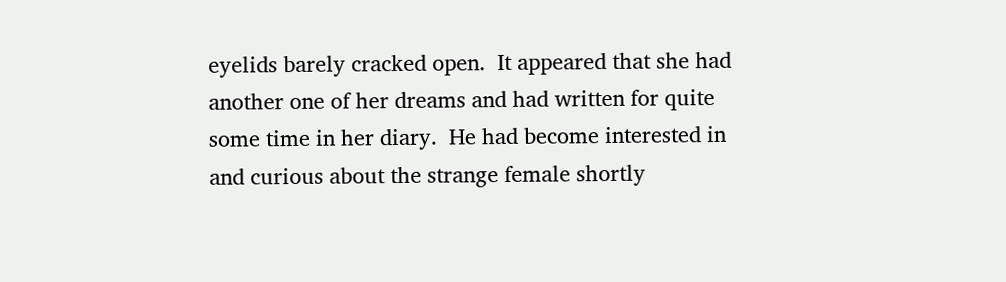eyelids barely cracked open.  It appeared that she had another one of her dreams and had written for quite some time in her diary.  He had become interested in and curious about the strange female shortly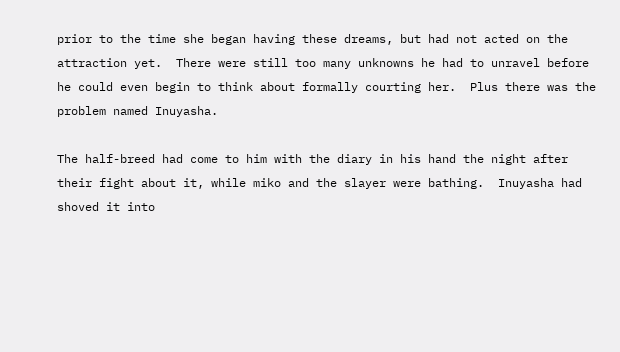prior to the time she began having these dreams, but had not acted on the attraction yet.  There were still too many unknowns he had to unravel before he could even begin to think about formally courting her.  Plus there was the problem named Inuyasha.

The half-breed had come to him with the diary in his hand the night after their fight about it, while miko and the slayer were bathing.  Inuyasha had shoved it into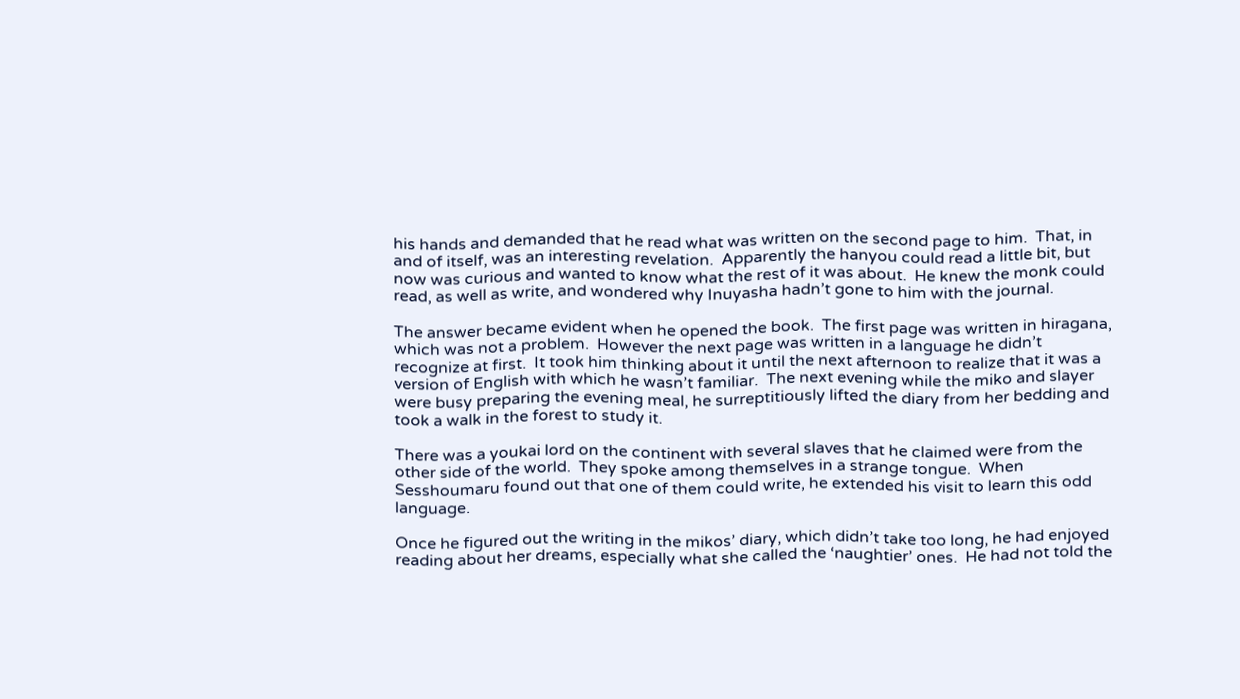his hands and demanded that he read what was written on the second page to him.  That, in and of itself, was an interesting revelation.  Apparently the hanyou could read a little bit, but now was curious and wanted to know what the rest of it was about.  He knew the monk could read, as well as write, and wondered why Inuyasha hadn’t gone to him with the journal.

The answer became evident when he opened the book.  The first page was written in hiragana, which was not a problem.  However the next page was written in a language he didn’t recognize at first.  It took him thinking about it until the next afternoon to realize that it was a version of English with which he wasn’t familiar.  The next evening while the miko and slayer were busy preparing the evening meal, he surreptitiously lifted the diary from her bedding and took a walk in the forest to study it.

There was a youkai lord on the continent with several slaves that he claimed were from the other side of the world.  They spoke among themselves in a strange tongue.  When Sesshoumaru found out that one of them could write, he extended his visit to learn this odd language.

Once he figured out the writing in the mikos’ diary, which didn’t take too long, he had enjoyed reading about her dreams, especially what she called the ‘naughtier’ ones.  He had not told the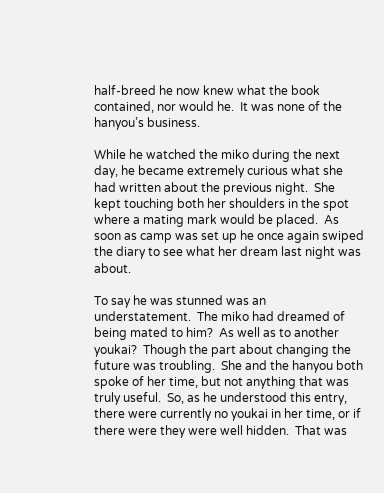half-breed he now knew what the book contained, nor would he.  It was none of the hanyou’s business.

While he watched the miko during the next day, he became extremely curious what she had written about the previous night.  She kept touching both her shoulders in the spot where a mating mark would be placed.  As soon as camp was set up he once again swiped the diary to see what her dream last night was about.

To say he was stunned was an understatement.  The miko had dreamed of being mated to him?  As well as to another youkai?  Though the part about changing the future was troubling.  She and the hanyou both spoke of her time, but not anything that was truly useful.  So, as he understood this entry, there were currently no youkai in her time, or if there were they were well hidden.  That was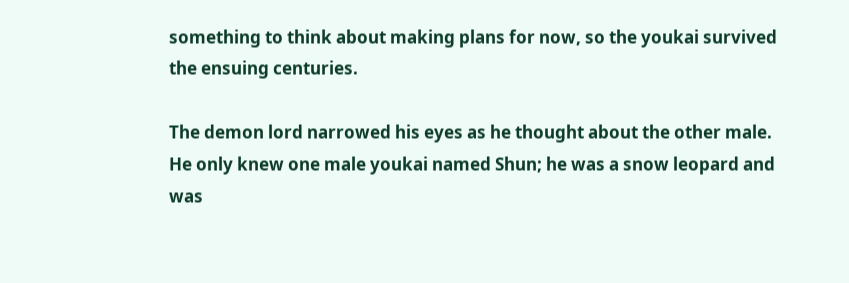something to think about making plans for now, so the youkai survived the ensuing centuries.

The demon lord narrowed his eyes as he thought about the other male.  He only knew one male youkai named Shun; he was a snow leopard and was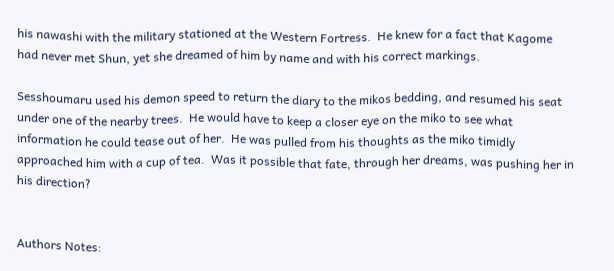his nawashi with the military stationed at the Western Fortress.  He knew for a fact that Kagome had never met Shun, yet she dreamed of him by name and with his correct markings.

Sesshoumaru used his demon speed to return the diary to the mikos bedding, and resumed his seat under one of the nearby trees.  He would have to keep a closer eye on the miko to see what information he could tease out of her.  He was pulled from his thoughts as the miko timidly approached him with a cup of tea.  Was it possible that fate, through her dreams, was pushing her in his direction?


Authors Notes: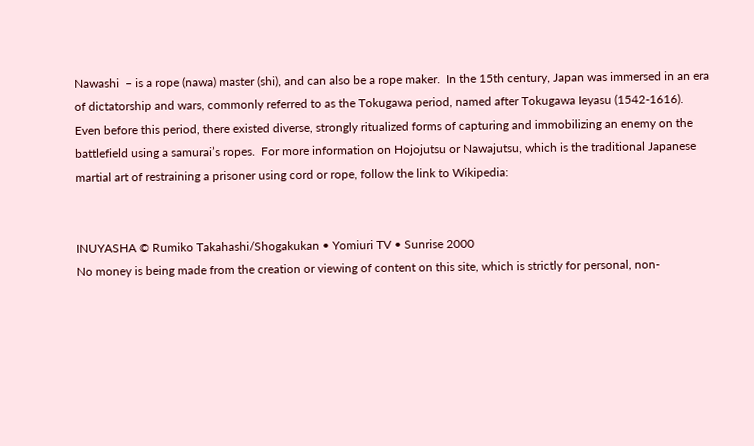Nawashi  – is a rope (nawa) master (shi), and can also be a rope maker.  In the 15th century, Japan was immersed in an era of dictatorship and wars, commonly referred to as the Tokugawa period, named after Tokugawa Ieyasu (1542-1616).  Even before this period, there existed diverse, strongly ritualized forms of capturing and immobilizing an enemy on the battlefield using a samurai’s ropes.  For more information on Hojojutsu or Nawajutsu, which is the traditional Japanese martial art of restraining a prisoner using cord or rope, follow the link to Wikipedia:


INUYASHA © Rumiko Takahashi/Shogakukan • Yomiuri TV • Sunrise 2000
No money is being made from the creation or viewing of content on this site, which is strictly for personal, non-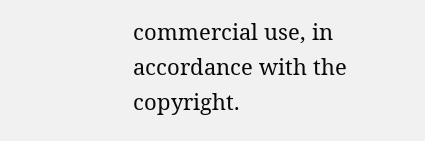commercial use, in accordance with the copyright.